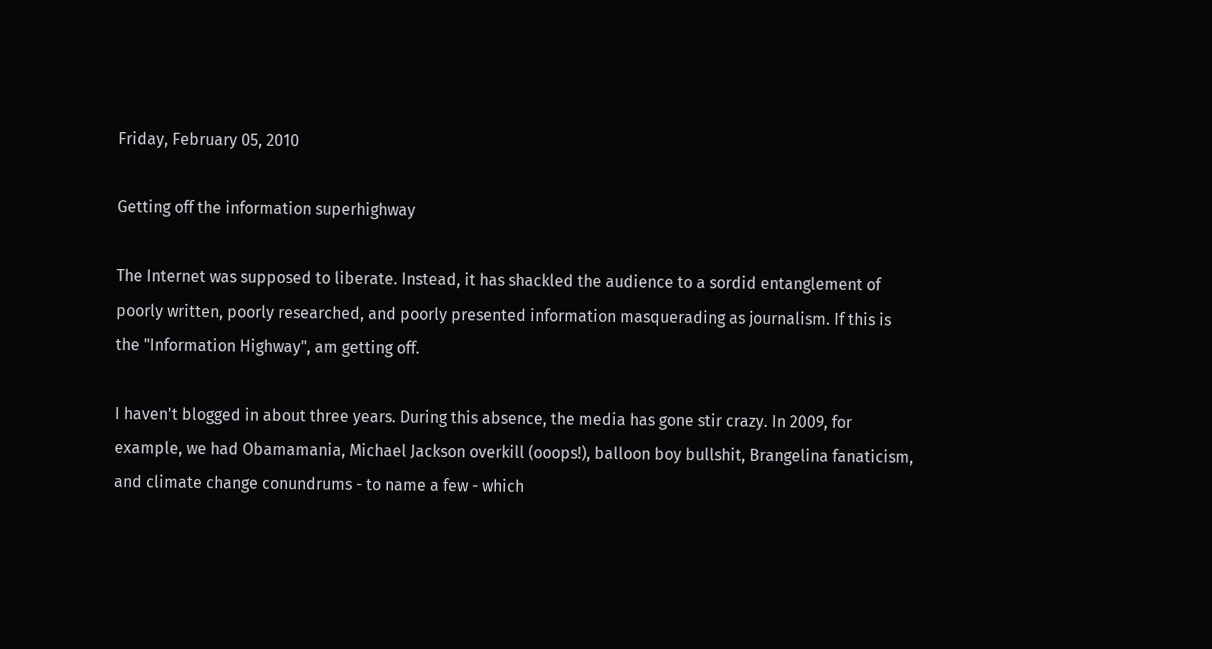Friday, February 05, 2010

Getting off the information superhighway

The Internet was supposed to liberate. Instead, it has shackled the audience to a sordid entanglement of poorly written, poorly researched, and poorly presented information masquerading as journalism. If this is the "Information Highway", am getting off.

I haven't blogged in about three years. During this absence, the media has gone stir crazy. In 2009, for example, we had Obamamania, Michael Jackson overkill (ooops!), balloon boy bullshit, Brangelina fanaticism, and climate change conundrums - to name a few - which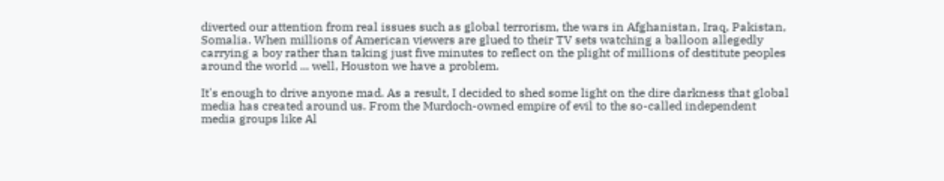diverted our attention from real issues such as global terrorism, the wars in Afghanistan, Iraq, Pakistan, Somalia. When millions of American viewers are glued to their TV sets watching a balloon allegedly carrying a boy rather than taking just five minutes to reflect on the plight of millions of destitute peoples around the world ... well, Houston we have a problem.

It's enough to drive anyone mad. As a result, I decided to shed some light on the dire darkness that global media has created around us. From the Murdoch-owned empire of evil to the so-called independent media groups like Al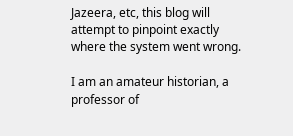Jazeera, etc, this blog will attempt to pinpoint exactly where the system went wrong.

I am an amateur historian, a professor of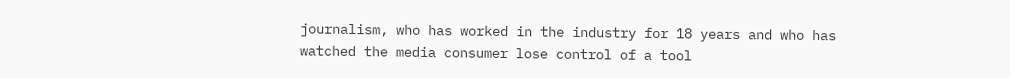journalism, who has worked in the industry for 18 years and who has watched the media consumer lose control of a tool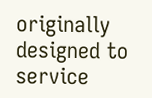originally designed to service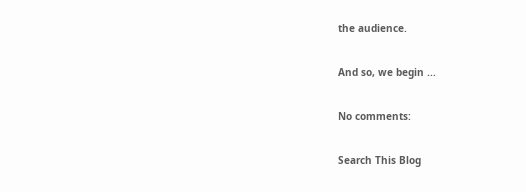the audience.

And so, we begin ...

No comments:

Search This Blog